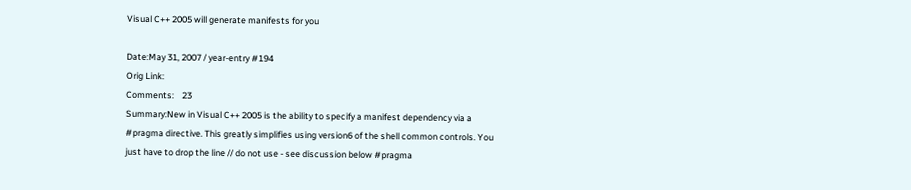Visual C++ 2005 will generate manifests for you

Date:May 31, 2007 / year-entry #194
Orig Link:
Comments:    23
Summary:New in Visual C++ 2005 is the ability to specify a manifest dependency via a #pragma directive. This greatly simplifies using version6 of the shell common controls. You just have to drop the line // do not use - see discussion below #pragma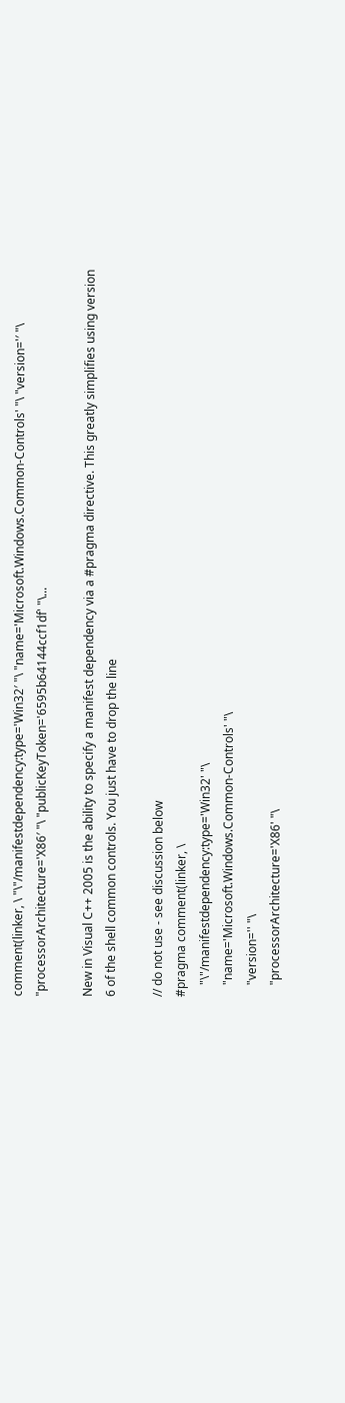comment(linker, \ "\"/manifestdependency:type='Win32′ "\ "name='Microsoft.Windows.Common-Controls' "\ "version='′ "\ "processorArchitecture='X86′ "\ "publicKeyToken='6595b64144ccf1df' "\...

New in Visual C++ 2005 is the ability to specify a manifest dependency via a #pragma directive. This greatly simplifies using version 6 of the shell common controls. You just have to drop the line

// do not use - see discussion below
#pragma comment(linker, \
    "\"/manifestdependency:type='Win32' "\
    "name='Microsoft.Windows.Common-Controls' "\
    "version='' "\
    "processorArchitecture='X86' "\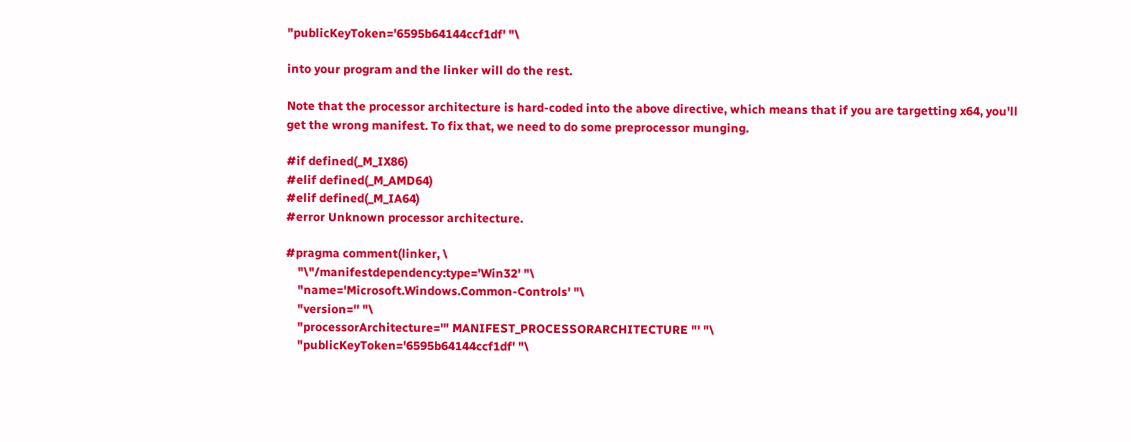"publicKeyToken='6595b64144ccf1df' "\

into your program and the linker will do the rest.

Note that the processor architecture is hard-coded into the above directive, which means that if you are targetting x64, you'll get the wrong manifest. To fix that, we need to do some preprocessor munging.

#if defined(_M_IX86)
#elif defined(_M_AMD64)
#elif defined(_M_IA64)
#error Unknown processor architecture.

#pragma comment(linker, \
    "\"/manifestdependency:type='Win32' "\
    "name='Microsoft.Windows.Common-Controls' "\
    "version='' "\
    "processorArchitecture='" MANIFEST_PROCESSORARCHITECTURE "' "\
    "publicKeyToken='6595b64144ccf1df' "\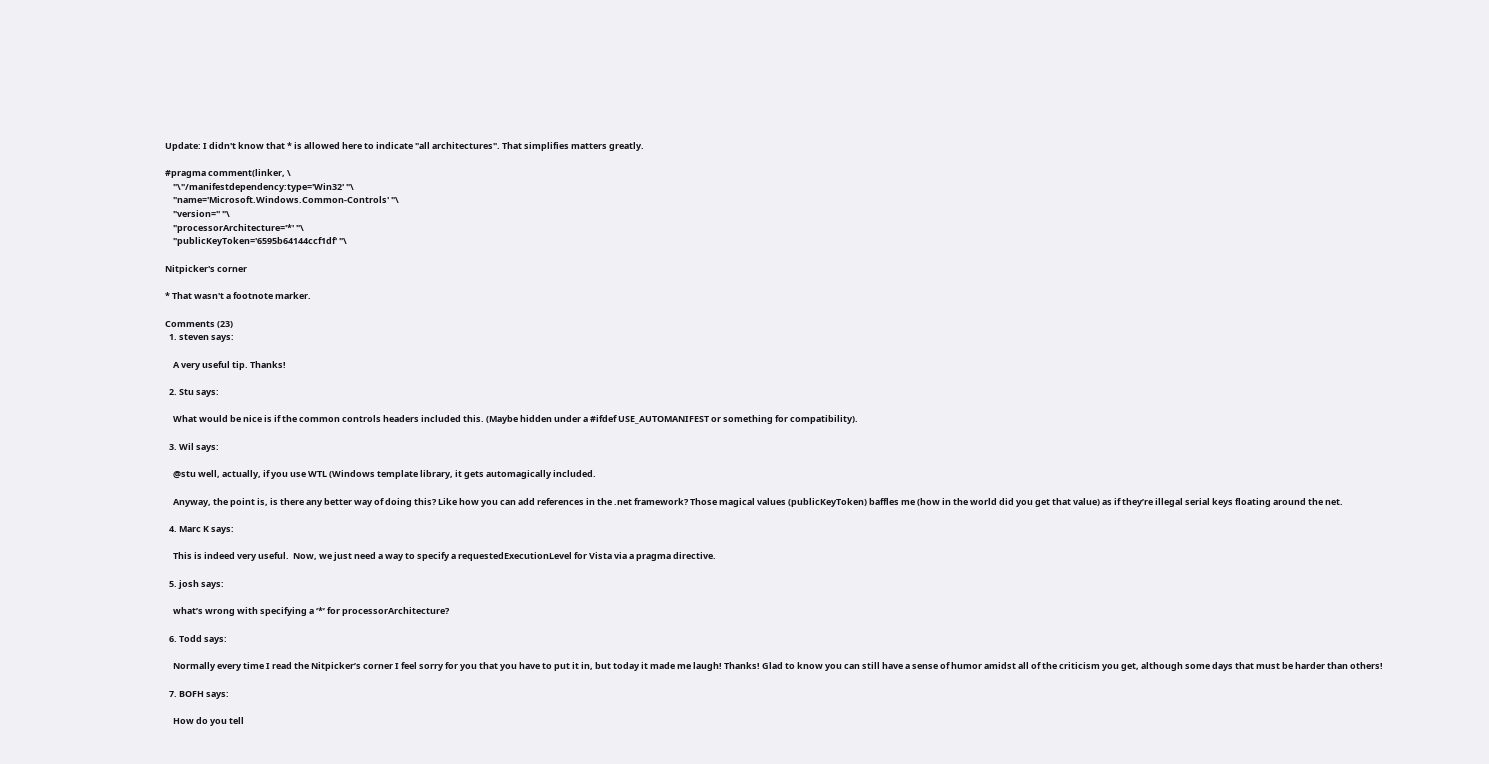Update: I didn't know that * is allowed here to indicate "all architectures". That simplifies matters greatly.

#pragma comment(linker, \
    "\"/manifestdependency:type='Win32' "\
    "name='Microsoft.Windows.Common-Controls' "\
    "version='' "\
    "processorArchitecture='*' "\
    "publicKeyToken='6595b64144ccf1df' "\

Nitpicker's corner

* That wasn't a footnote marker.

Comments (23)
  1. steven says:

    A very useful tip. Thanks!

  2. Stu says:

    What would be nice is if the common controls headers included this. (Maybe hidden under a #ifdef USE_AUTOMANIFEST or something for compatibility).

  3. Wil says:

    @stu well, actually, if you use WTL (Windows template library, it gets automagically included.

    Anyway, the point is, is there any better way of doing this? Like how you can add references in the .net framework? Those magical values (publicKeyToken) baffles me (how in the world did you get that value) as if they’re illegal serial keys floating around the net.

  4. Marc K says:

    This is indeed very useful.  Now, we just need a way to specify a requestedExecutionLevel for Vista via a pragma directive.

  5. josh says:

    what’s wrong with specifying a ‘*’ for processorArchitecture?

  6. Todd says:

    Normally every time I read the Nitpicker’s corner I feel sorry for you that you have to put it in, but today it made me laugh! Thanks! Glad to know you can still have a sense of humor amidst all of the criticism you get, although some days that must be harder than others!

  7. BOFH says:

    How do you tell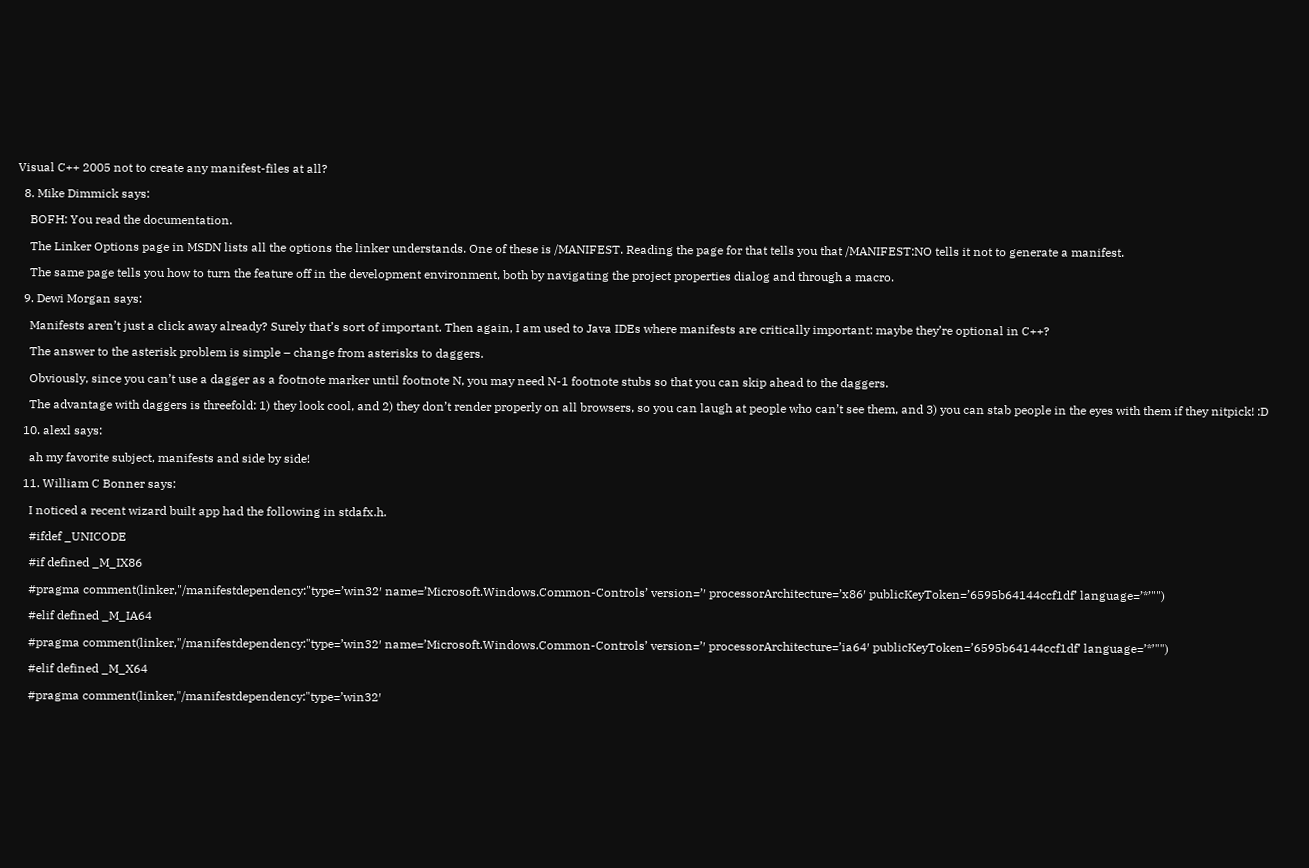Visual C++ 2005 not to create any manifest-files at all?

  8. Mike Dimmick says:

    BOFH: You read the documentation.

    The Linker Options page in MSDN lists all the options the linker understands. One of these is /MANIFEST. Reading the page for that tells you that /MANIFEST:NO tells it not to generate a manifest.

    The same page tells you how to turn the feature off in the development environment, both by navigating the project properties dialog and through a macro.

  9. Dewi Morgan says:

    Manifests aren’t just a click away already? Surely that’s sort of important. Then again, I am used to Java IDEs where manifests are critically important: maybe they’re optional in C++?

    The answer to the asterisk problem is simple – change from asterisks to daggers.

    Obviously, since you can’t use a dagger as a footnote marker until footnote N, you may need N-1 footnote stubs so that you can skip ahead to the daggers.

    The advantage with daggers is threefold: 1) they look cool, and 2) they don’t render properly on all browsers, so you can laugh at people who can’t see them, and 3) you can stab people in the eyes with them if they nitpick! :D

  10. alexl says:

    ah my favorite subject, manifests and side by side!

  11. William C Bonner says:

    I noticed a recent wizard built app had the following in stdafx.h.

    #ifdef _UNICODE

    #if defined _M_IX86

    #pragma comment(linker,"/manifestdependency:"type=’win32′ name=’Microsoft.Windows.Common-Controls’ version=’′ processorArchitecture=’x86′ publicKeyToken=’6595b64144ccf1df’ language=’*’"")

    #elif defined _M_IA64

    #pragma comment(linker,"/manifestdependency:"type=’win32′ name=’Microsoft.Windows.Common-Controls’ version=’′ processorArchitecture=’ia64′ publicKeyToken=’6595b64144ccf1df’ language=’*’"")

    #elif defined _M_X64

    #pragma comment(linker,"/manifestdependency:"type=’win32′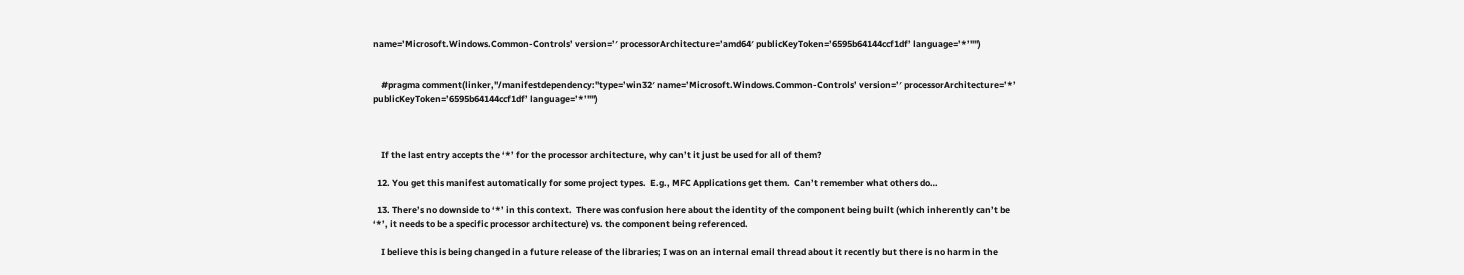name=’Microsoft.Windows.Common-Controls’ version=’′ processorArchitecture=’amd64′ publicKeyToken=’6595b64144ccf1df’ language=’*’"")


    #pragma comment(linker,"/manifestdependency:"type=’win32′ name=’Microsoft.Windows.Common-Controls’ version=’′ processorArchitecture=’*’ publicKeyToken=’6595b64144ccf1df’ language=’*’"")



    If the last entry accepts the ‘*’ for the processor architecture, why can’t it just be used for all of them?

  12. You get this manifest automatically for some project types.  E.g., MFC Applications get them.  Can’t remember what others do…

  13. There’s no downside to ‘*’ in this context.  There was confusion here about the identity of the component being built (which inherently can’t be ‘*’, it needs to be a specific processor architecture) vs. the component being referenced.

    I believe this is being changed in a future release of the libraries; I was on an internal email thread about it recently but there is no harm in the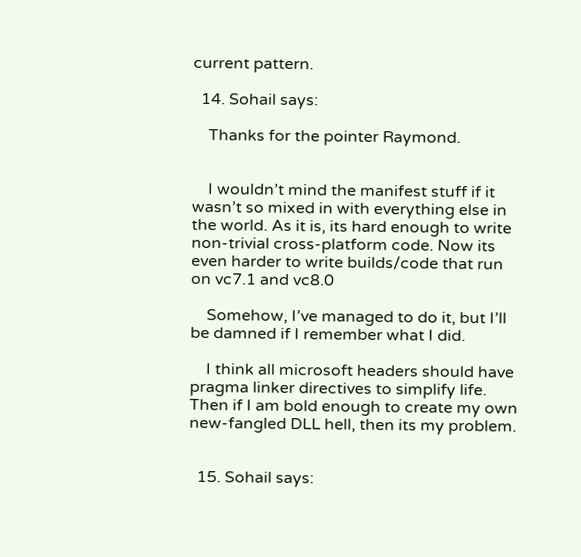current pattern.

  14. Sohail says:

    Thanks for the pointer Raymond.


    I wouldn’t mind the manifest stuff if it wasn’t so mixed in with everything else in the world. As it is, its hard enough to write non-trivial cross-platform code. Now its even harder to write builds/code that run on vc7.1 and vc8.0

    Somehow, I’ve managed to do it, but I’ll be damned if I remember what I did.

    I think all microsoft headers should have pragma linker directives to simplify life. Then if I am bold enough to create my own new-fangled DLL hell, then its my problem.


  15. Sohail says: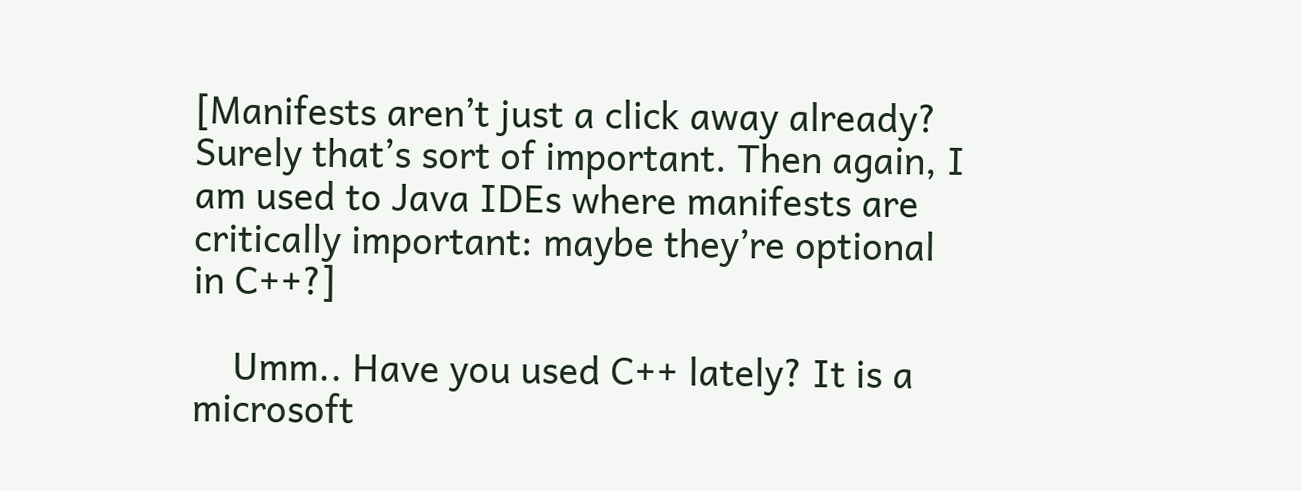[Manifests aren’t just a click away already? Surely that’s sort of important. Then again, I am used to Java IDEs where manifests are critically important: maybe they’re optional in C++?]

    Umm.. Have you used C++ lately? It is a microsoft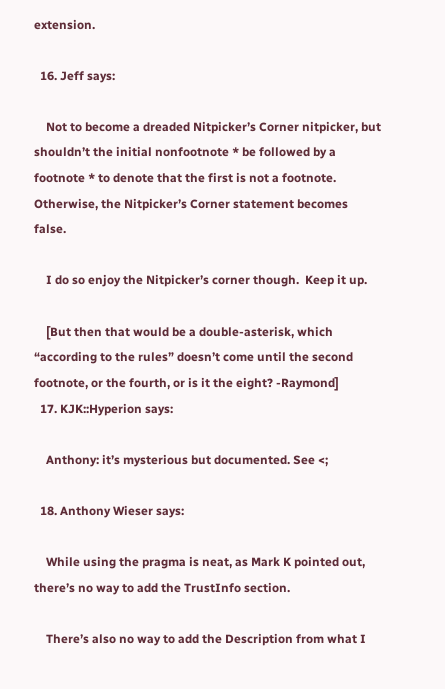extension.

  16. Jeff says:

    Not to become a dreaded Nitpicker’s Corner nitpicker, but shouldn’t the initial nonfootnote * be followed by a footnote * to denote that the first is not a footnote.  Otherwise, the Nitpicker’s Corner statement becomes false.

    I do so enjoy the Nitpicker’s corner though.  Keep it up.

    [But then that would be a double-asterisk, which “according to the rules” doesn’t come until the second footnote, or the fourth, or is it the eight? -Raymond]
  17. KJK::Hyperion says:

    Anthony: it’s mysterious but documented. See <;

  18. Anthony Wieser says:

    While using the pragma is neat, as Mark K pointed out, there’s no way to add the TrustInfo section.

    There’s also no way to add the Description from what I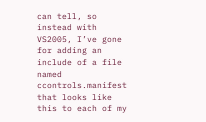can tell, so instead with VS2005, I’ve gone for adding an include of a file named ccontrols.manifest that looks like this to each of my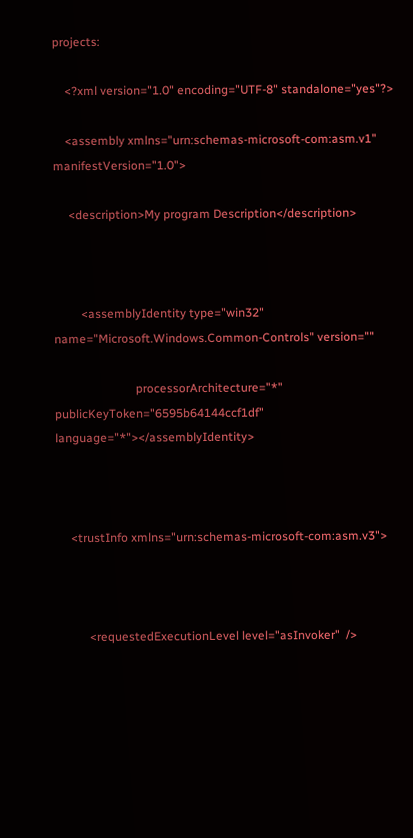projects:

    <?xml version="1.0" encoding="UTF-8" standalone="yes"?>

    <assembly xmlns="urn:schemas-microsoft-com:asm.v1" manifestVersion="1.0">

     <description>My program Description</description>



         <assemblyIdentity type="win32" name="Microsoft.Windows.Common-Controls" version=""

                           processorArchitecture="*" publicKeyToken="6595b64144ccf1df" language="*"></assemblyIdentity>



     <trustInfo xmlns="urn:schemas-microsoft-com:asm.v3">



           <requestedExecutionLevel level="asInvoker"  />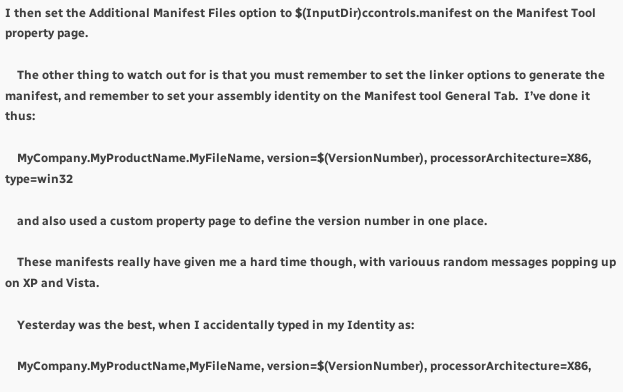I then set the Additional Manifest Files option to $(InputDir)ccontrols.manifest on the Manifest Tool property page.

    The other thing to watch out for is that you must remember to set the linker options to generate the manifest, and remember to set your assembly identity on the Manifest tool General Tab.  I’ve done it thus:

    MyCompany.MyProductName.MyFileName, version=$(VersionNumber), processorArchitecture=X86, type=win32

    and also used a custom property page to define the version number in one place.

    These manifests really have given me a hard time though, with variouus random messages popping up on XP and Vista.

    Yesterday was the best, when I accidentally typed in my Identity as:

    MyCompany.MyProductName,MyFileName, version=$(VersionNumber), processorArchitecture=X86,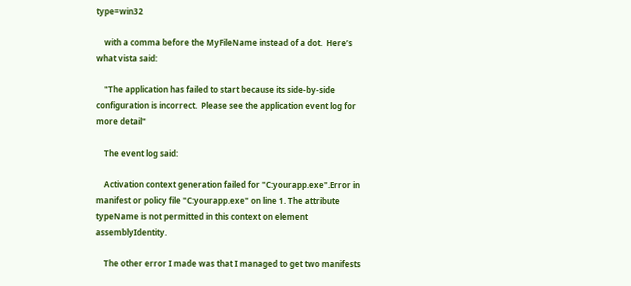type=win32

    with a comma before the MyFileName instead of a dot.  Here’s what vista said:

    "The application has failed to start because its side-by-side configuration is incorrect.  Please see the application event log for more detail"

    The event log said:

    Activation context generation failed for "C:yourapp.exe".Error in manifest or policy file "C:yourapp.exe" on line 1. The attribute typeName is not permitted in this context on element assemblyIdentity.

    The other error I made was that I managed to get two manifests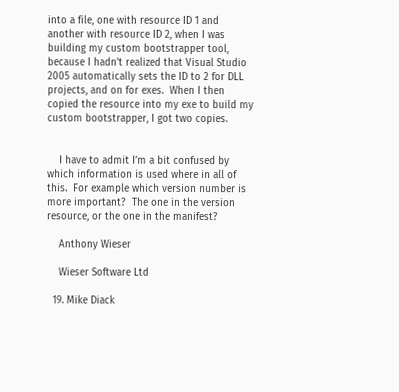into a file, one with resource ID 1 and another with resource ID 2, when I was building my custom bootstrapper tool, because I hadn’t realized that Visual Studio 2005 automatically sets the ID to 2 for DLL projects, and on for exes.  When I then copied the resource into my exe to build my custom bootstrapper, I got two copies.


    I have to admit I’m a bit confused by which information is used where in all of this.  For example which version number is more important?  The one in the version resource, or the one in the manifest?

    Anthony Wieser

    Wieser Software Ltd

  19. Mike Diack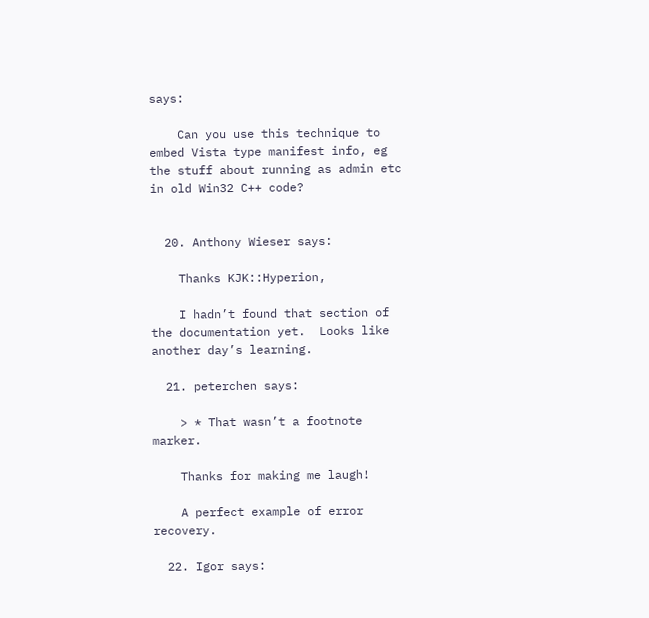says:

    Can you use this technique to embed Vista type manifest info, eg the stuff about running as admin etc in old Win32 C++ code?


  20. Anthony Wieser says:

    Thanks KJK::Hyperion,

    I hadn’t found that section of the documentation yet.  Looks like another day’s learning.

  21. peterchen says:

    > * That wasn’t a footnote marker.

    Thanks for making me laugh!

    A perfect example of error recovery.

  22. Igor says: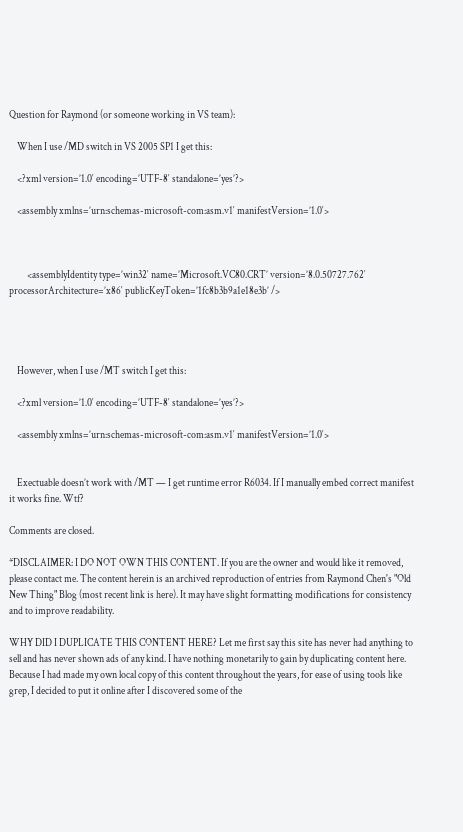Question for Raymond (or someone working in VS team):

    When I use /MD switch in VS 2005 SP1 I get this:

    <?xml version=’1.0′ encoding=’UTF-8′ standalone=’yes’?>

    <assembly xmlns=’urn:schemas-microsoft-com:asm.v1′ manifestVersion=’1.0′>



         <assemblyIdentity type=’win32′ name=’Microsoft.VC80.CRT’ version=’8.0.50727.762′ processorArchitecture=’x86′ publicKeyToken=’1fc8b3b9a1e18e3b’ />




    However, when I use /MT switch I get this:

    <?xml version=’1.0′ encoding=’UTF-8′ standalone=’yes’?>

    <assembly xmlns=’urn:schemas-microsoft-com:asm.v1′ manifestVersion=’1.0′>


    Exectuable doesn’t work with /MT — I get runtime error R6034. If I manually embed correct manifest it works fine. Wtf?

Comments are closed.

*DISCLAIMER: I DO NOT OWN THIS CONTENT. If you are the owner and would like it removed, please contact me. The content herein is an archived reproduction of entries from Raymond Chen's "Old New Thing" Blog (most recent link is here). It may have slight formatting modifications for consistency and to improve readability.

WHY DID I DUPLICATE THIS CONTENT HERE? Let me first say this site has never had anything to sell and has never shown ads of any kind. I have nothing monetarily to gain by duplicating content here. Because I had made my own local copy of this content throughout the years, for ease of using tools like grep, I decided to put it online after I discovered some of the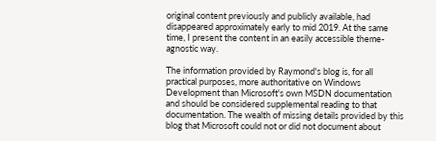original content previously and publicly available, had disappeared approximately early to mid 2019. At the same time, I present the content in an easily accessible theme-agnostic way.

The information provided by Raymond's blog is, for all practical purposes, more authoritative on Windows Development than Microsoft's own MSDN documentation and should be considered supplemental reading to that documentation. The wealth of missing details provided by this blog that Microsoft could not or did not document about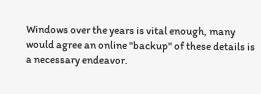Windows over the years is vital enough, many would agree an online "backup" of these details is a necessary endeavor.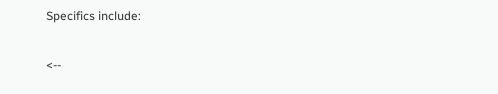Specifics include:

<--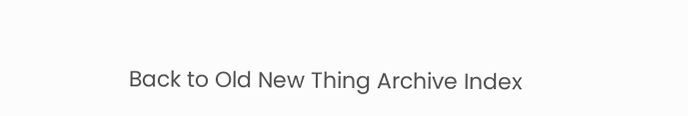Back to Old New Thing Archive Index